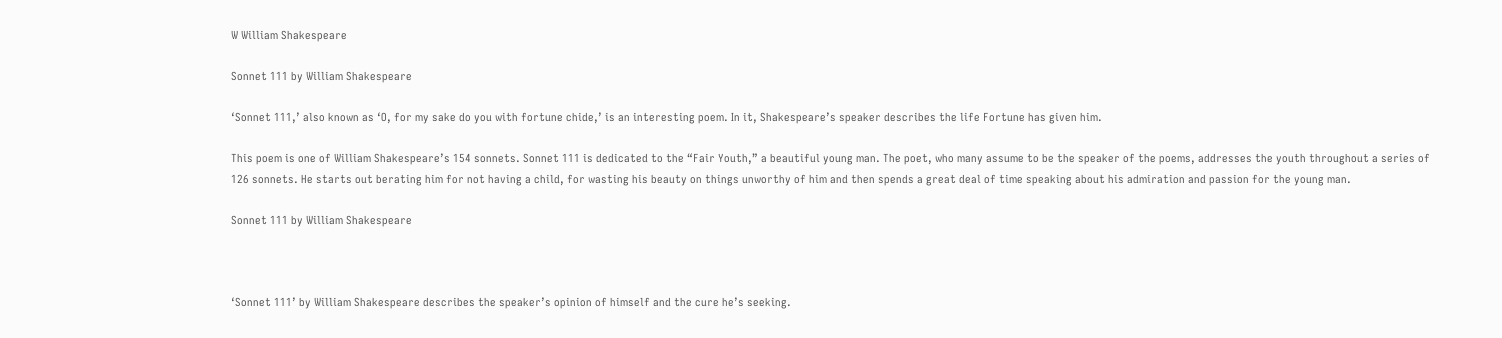W William Shakespeare

Sonnet 111 by William Shakespeare

‘Sonnet 111,’ also known as ‘O, for my sake do you with fortune chide,’ is an interesting poem. In it, Shakespeare’s speaker describes the life Fortune has given him.

This poem is one of William Shakespeare’s 154 sonnets. Sonnet 111 is dedicated to the “Fair Youth,” a beautiful young man. The poet, who many assume to be the speaker of the poems, addresses the youth throughout a series of 126 sonnets. He starts out berating him for not having a child, for wasting his beauty on things unworthy of him and then spends a great deal of time speaking about his admiration and passion for the young man.

Sonnet 111 by William Shakespeare



‘Sonnet 111’ by William Shakespeare describes the speaker’s opinion of himself and the cure he’s seeking.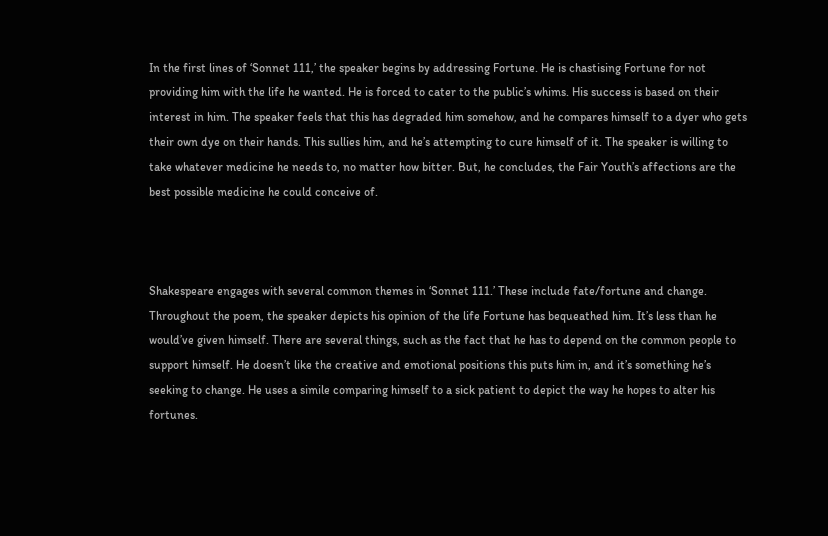In the first lines of ‘Sonnet 111,’ the speaker begins by addressing Fortune. He is chastising Fortune for not providing him with the life he wanted. He is forced to cater to the public’s whims. His success is based on their interest in him. The speaker feels that this has degraded him somehow, and he compares himself to a dyer who gets their own dye on their hands. This sullies him, and he’s attempting to cure himself of it. The speaker is willing to take whatever medicine he needs to, no matter how bitter. But, he concludes, the Fair Youth’s affections are the best possible medicine he could conceive of.



Shakespeare engages with several common themes in ‘Sonnet 111.’ These include fate/fortune and change. Throughout the poem, the speaker depicts his opinion of the life Fortune has bequeathed him. It’s less than he would’ve given himself. There are several things, such as the fact that he has to depend on the common people to support himself. He doesn’t like the creative and emotional positions this puts him in, and it’s something he’s seeking to change. He uses a simile comparing himself to a sick patient to depict the way he hopes to alter his fortunes.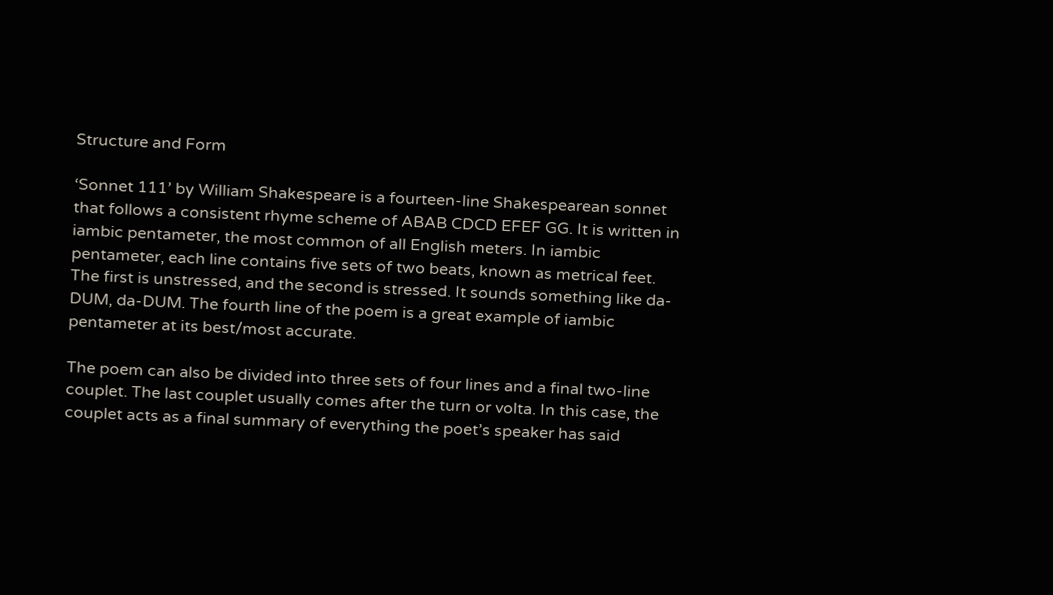Structure and Form

‘Sonnet 111’ by William Shakespeare is a fourteen-line Shakespearean sonnet that follows a consistent rhyme scheme of ABAB CDCD EFEF GG. It is written in iambic pentameter, the most common of all English meters. In iambic pentameter, each line contains five sets of two beats, known as metrical feet. The first is unstressed, and the second is stressed. It sounds something like da-DUM, da-DUM. The fourth line of the poem is a great example of iambic pentameter at its best/most accurate.

The poem can also be divided into three sets of four lines and a final two-line couplet. The last couplet usually comes after the turn or volta. In this case, the couplet acts as a final summary of everything the poet’s speaker has said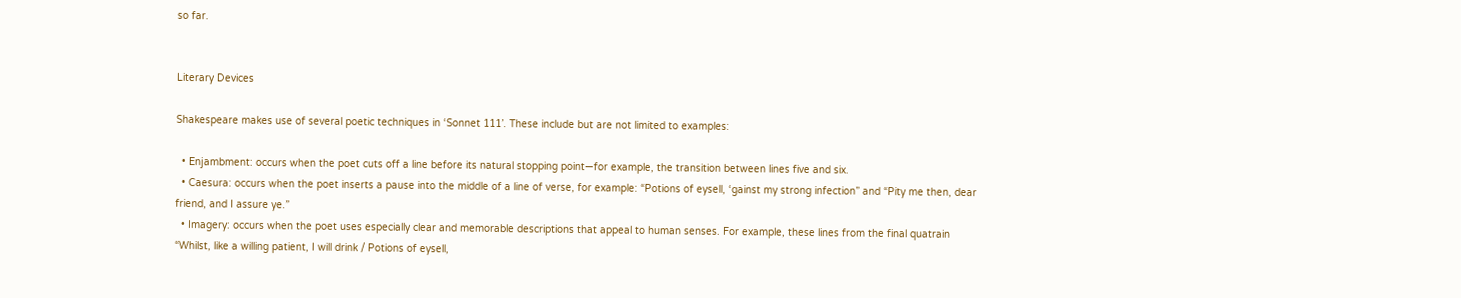so far.


Literary Devices

Shakespeare makes use of several poetic techniques in ‘Sonnet 111’. These include but are not limited to examples:

  • Enjambment: occurs when the poet cuts off a line before its natural stopping point—for example, the transition between lines five and six.
  • Caesura: occurs when the poet inserts a pause into the middle of a line of verse, for example: “Potions of eysell, ‘gainst my strong infection” and “Pity me then, dear friend, and I assure ye.”
  • Imagery: occurs when the poet uses especially clear and memorable descriptions that appeal to human senses. For example, these lines from the final quatrain “Whilst, like a willing patient, I will drink / Potions of eysell,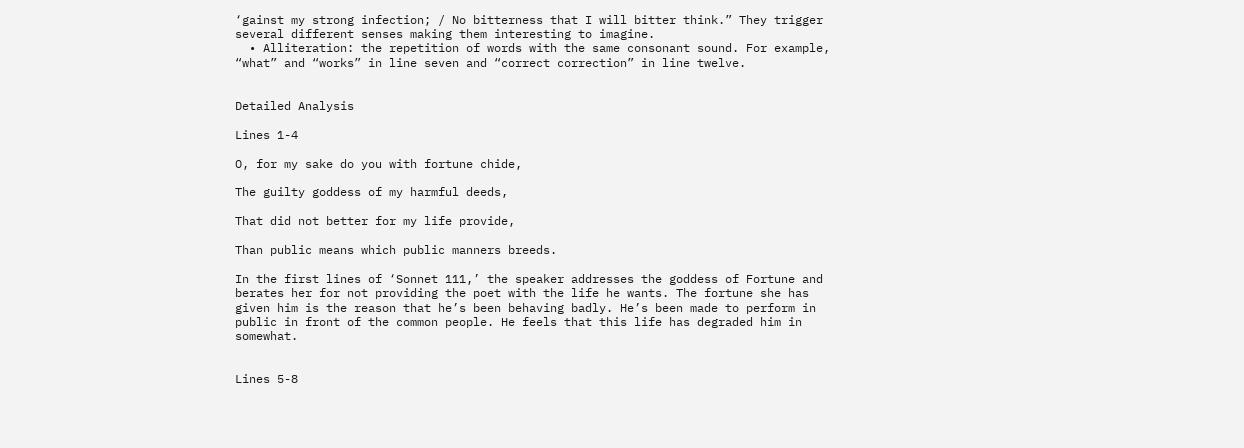‘gainst my strong infection; / No bitterness that I will bitter think.” They trigger several different senses making them interesting to imagine.
  • Alliteration: the repetition of words with the same consonant sound. For example, “what” and “works” in line seven and “correct correction” in line twelve.


Detailed Analysis

Lines 1-4

O, for my sake do you with fortune chide,

The guilty goddess of my harmful deeds,

That did not better for my life provide,

Than public means which public manners breeds.

In the first lines of ‘Sonnet 111,’ the speaker addresses the goddess of Fortune and berates her for not providing the poet with the life he wants. The fortune she has given him is the reason that he’s been behaving badly. He’s been made to perform in public in front of the common people. He feels that this life has degraded him in somewhat.


Lines 5-8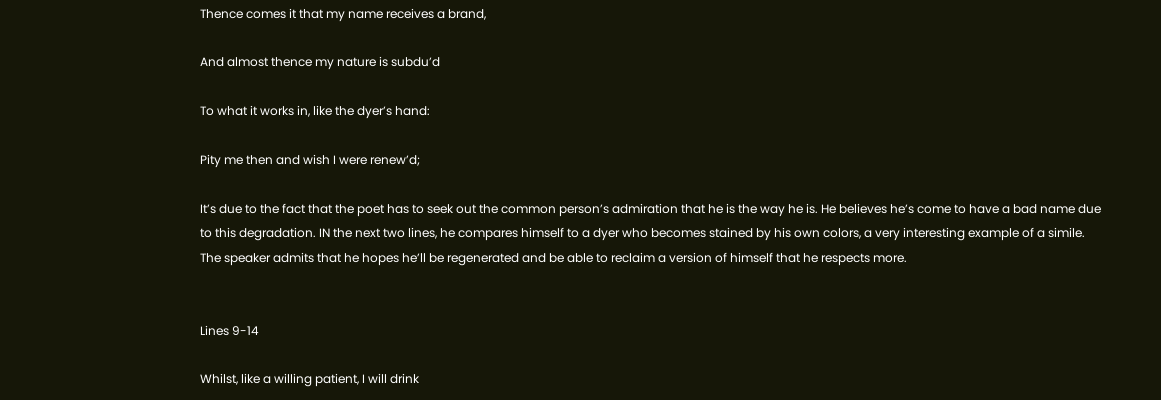Thence comes it that my name receives a brand,

And almost thence my nature is subdu’d

To what it works in, like the dyer’s hand:

Pity me then and wish I were renew’d;

It’s due to the fact that the poet has to seek out the common person’s admiration that he is the way he is. He believes he’s come to have a bad name due to this degradation. IN the next two lines, he compares himself to a dyer who becomes stained by his own colors, a very interesting example of a simile. The speaker admits that he hopes he’ll be regenerated and be able to reclaim a version of himself that he respects more.


Lines 9-14

Whilst, like a willing patient, I will drink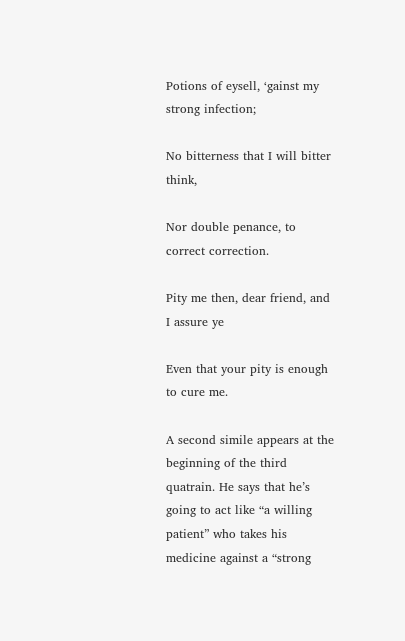Potions of eysell, ‘gainst my strong infection;

No bitterness that I will bitter think,

Nor double penance, to correct correction.

Pity me then, dear friend, and I assure ye

Even that your pity is enough to cure me.

A second simile appears at the beginning of the third quatrain. He says that he’s going to act like “a willing patient” who takes his medicine against a “strong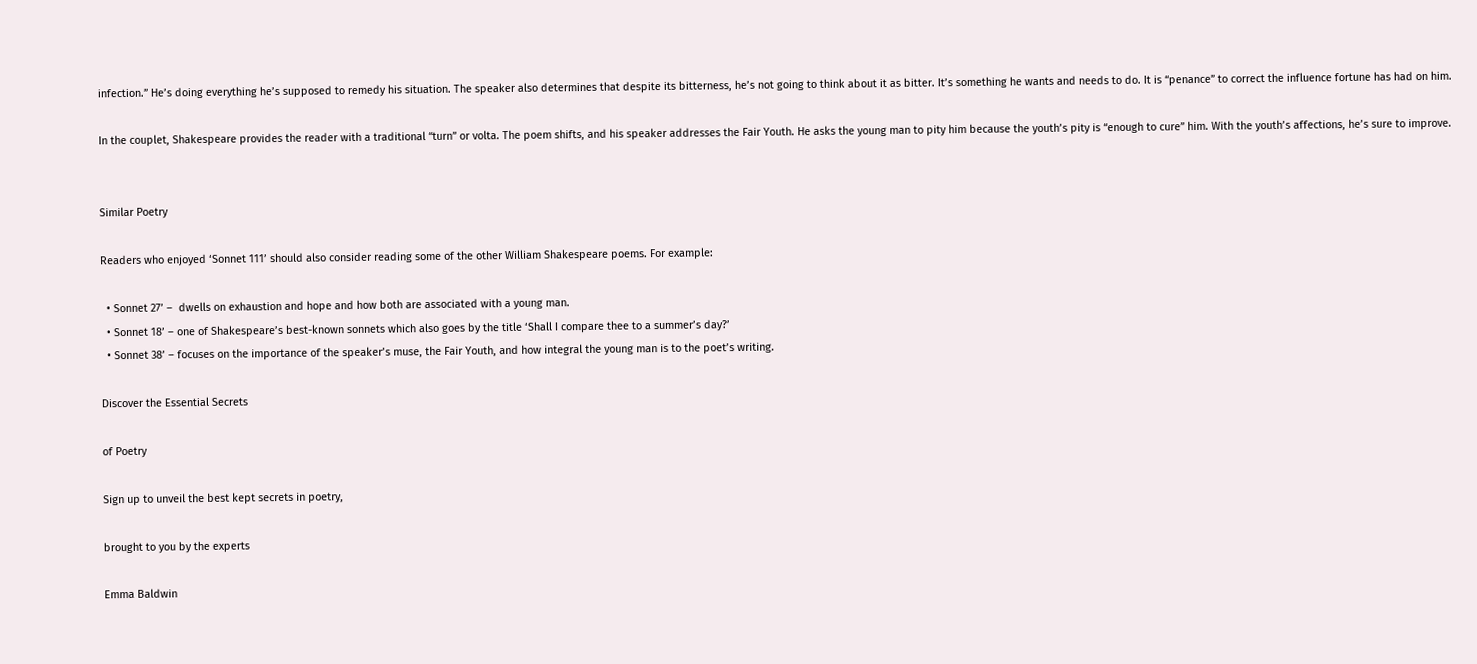infection.” He’s doing everything he’s supposed to remedy his situation. The speaker also determines that despite its bitterness, he’s not going to think about it as bitter. It’s something he wants and needs to do. It is “penance” to correct the influence fortune has had on him.

In the couplet, Shakespeare provides the reader with a traditional “turn” or volta. The poem shifts, and his speaker addresses the Fair Youth. He asks the young man to pity him because the youth’s pity is “enough to cure” him. With the youth’s affections, he’s sure to improve.


Similar Poetry

Readers who enjoyed ‘Sonnet 111’ should also consider reading some of the other William Shakespeare poems. For example:

  • Sonnet 27’ –  dwells on exhaustion and hope and how both are associated with a young man.
  • Sonnet 18’ – one of Shakespeare’s best-known sonnets which also goes by the title ‘Shall I compare thee to a summer’s day?’
  • Sonnet 38’ – focuses on the importance of the speaker’s muse, the Fair Youth, and how integral the young man is to the poet’s writing.

Discover the Essential Secrets

of Poetry

Sign up to unveil the best kept secrets in poetry,

brought to you by the experts

Emma Baldwin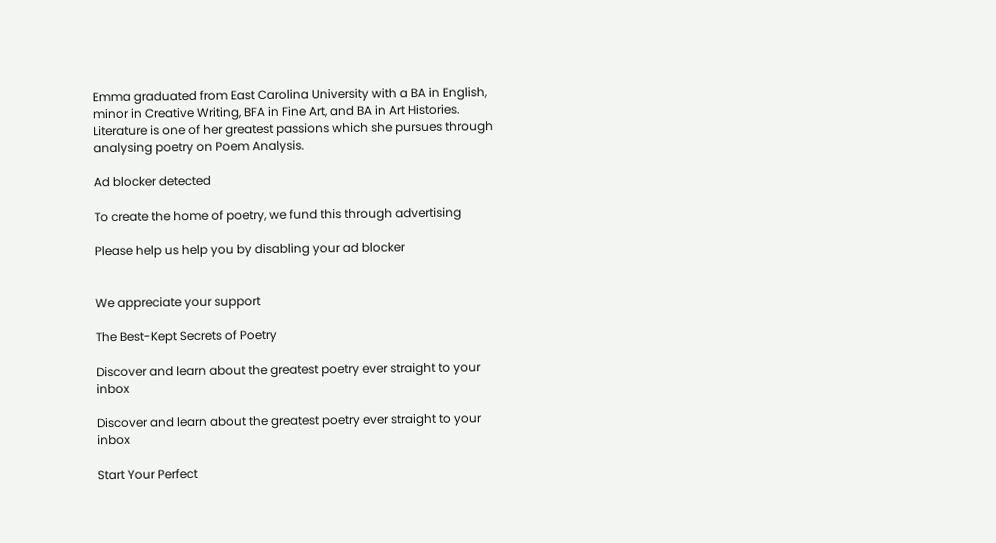Emma graduated from East Carolina University with a BA in English, minor in Creative Writing, BFA in Fine Art, and BA in Art Histories. Literature is one of her greatest passions which she pursues through analysing poetry on Poem Analysis.

Ad blocker detected

To create the home of poetry, we fund this through advertising

Please help us help you by disabling your ad blocker


We appreciate your support

The Best-Kept Secrets of Poetry

Discover and learn about the greatest poetry ever straight to your inbox

Discover and learn about the greatest poetry ever straight to your inbox

Start Your Perfect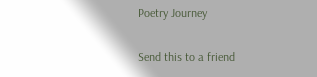Poetry Journey

Send this to a friend